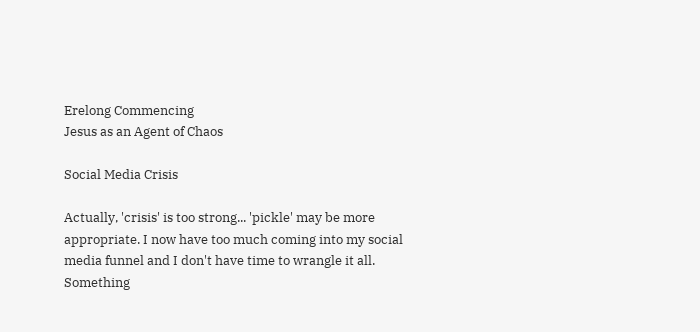Erelong Commencing
Jesus as an Agent of Chaos

Social Media Crisis

Actually, 'crisis' is too strong... 'pickle' may be more appropriate. I now have too much coming into my social media funnel and I don't have time to wrangle it all. Something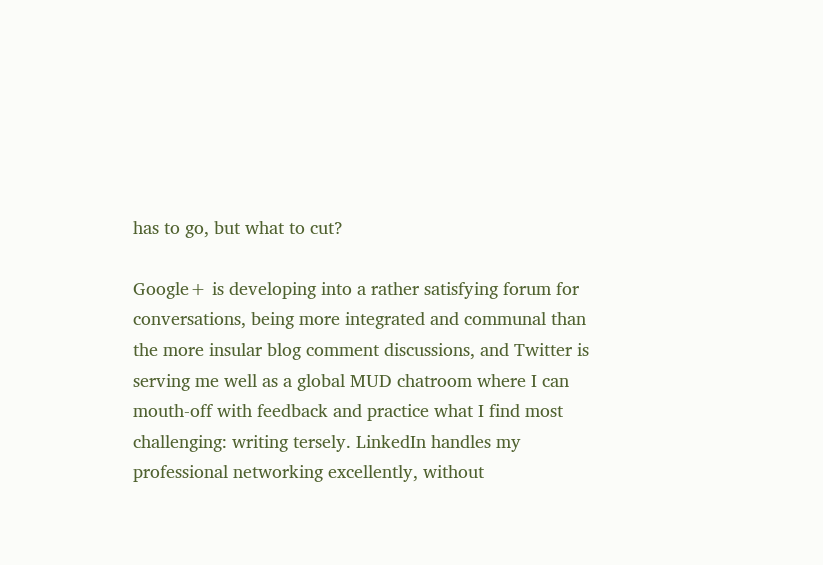has to go, but what to cut?

Google+ is developing into a rather satisfying forum for conversations, being more integrated and communal than the more insular blog comment discussions, and Twitter is serving me well as a global MUD chatroom where I can mouth-off with feedback and practice what I find most challenging: writing tersely. LinkedIn handles my professional networking excellently, without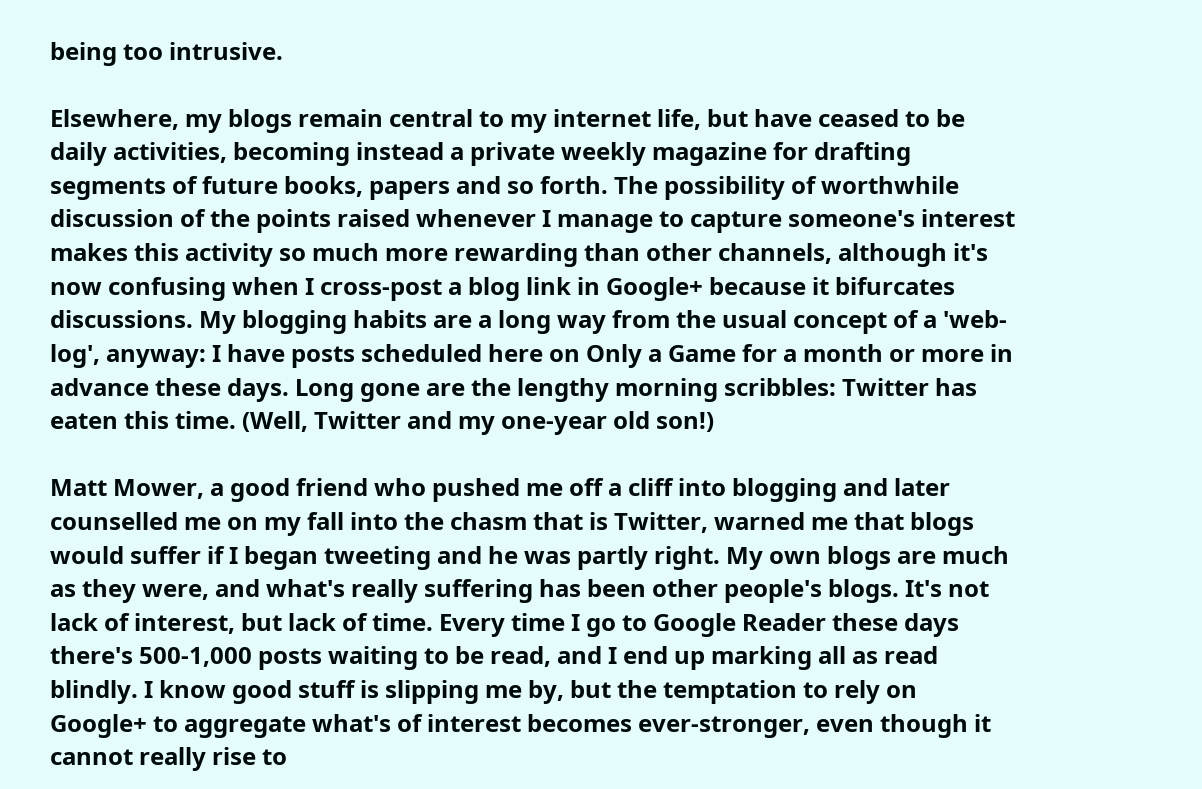being too intrusive.

Elsewhere, my blogs remain central to my internet life, but have ceased to be daily activities, becoming instead a private weekly magazine for drafting segments of future books, papers and so forth. The possibility of worthwhile discussion of the points raised whenever I manage to capture someone's interest makes this activity so much more rewarding than other channels, although it's now confusing when I cross-post a blog link in Google+ because it bifurcates discussions. My blogging habits are a long way from the usual concept of a 'web-log', anyway: I have posts scheduled here on Only a Game for a month or more in advance these days. Long gone are the lengthy morning scribbles: Twitter has eaten this time. (Well, Twitter and my one-year old son!)

Matt Mower, a good friend who pushed me off a cliff into blogging and later counselled me on my fall into the chasm that is Twitter, warned me that blogs would suffer if I began tweeting and he was partly right. My own blogs are much as they were, and what's really suffering has been other people's blogs. It's not lack of interest, but lack of time. Every time I go to Google Reader these days there's 500-1,000 posts waiting to be read, and I end up marking all as read blindly. I know good stuff is slipping me by, but the temptation to rely on Google+ to aggregate what's of interest becomes ever-stronger, even though it cannot really rise to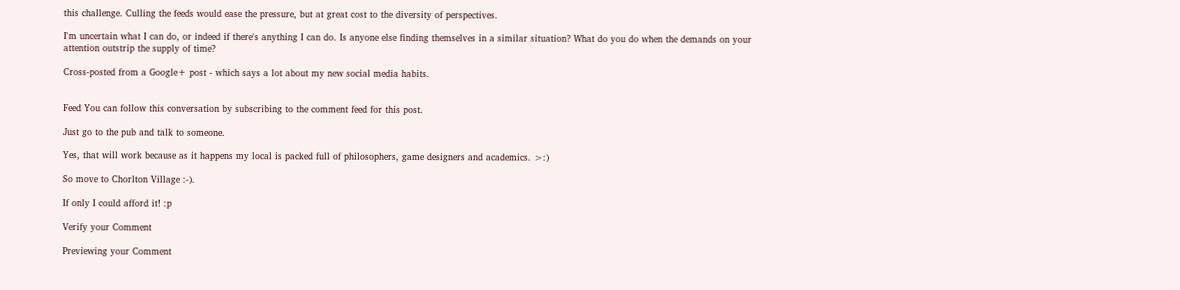this challenge. Culling the feeds would ease the pressure, but at great cost to the diversity of perspectives.

I'm uncertain what I can do, or indeed if there's anything I can do. Is anyone else finding themselves in a similar situation? What do you do when the demands on your attention outstrip the supply of time?

Cross-posted from a Google+ post - which says a lot about my new social media habits.


Feed You can follow this conversation by subscribing to the comment feed for this post.

Just go to the pub and talk to someone.

Yes, that will work because as it happens my local is packed full of philosophers, game designers and academics. >:)

So move to Chorlton Village :-).

If only I could afford it! :p

Verify your Comment

Previewing your Comment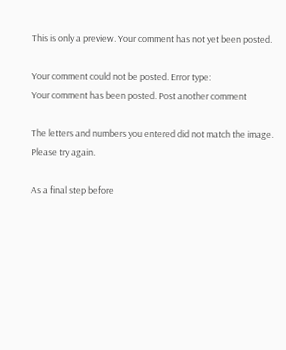This is only a preview. Your comment has not yet been posted.

Your comment could not be posted. Error type:
Your comment has been posted. Post another comment

The letters and numbers you entered did not match the image. Please try again.

As a final step before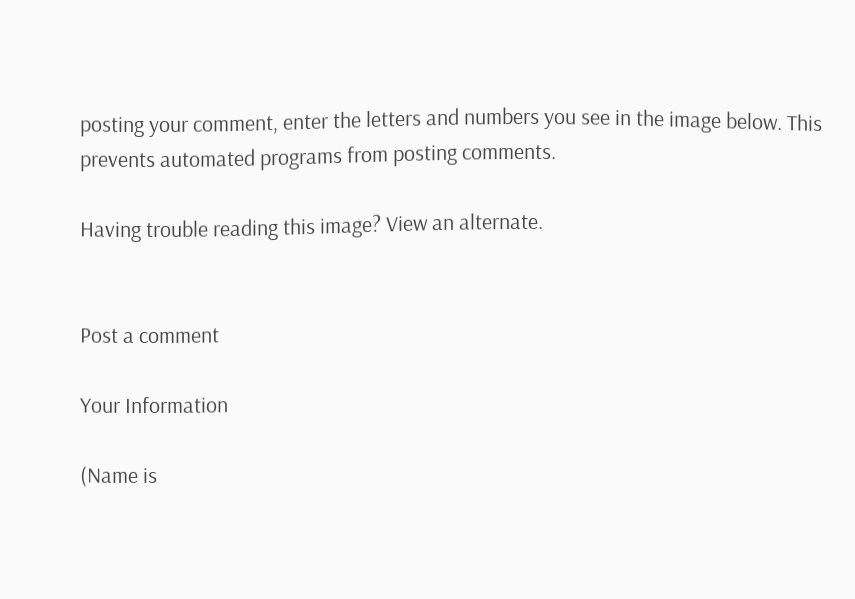posting your comment, enter the letters and numbers you see in the image below. This prevents automated programs from posting comments.

Having trouble reading this image? View an alternate.


Post a comment

Your Information

(Name is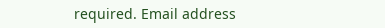required. Email address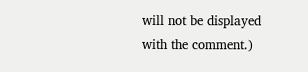will not be displayed with the comment.)